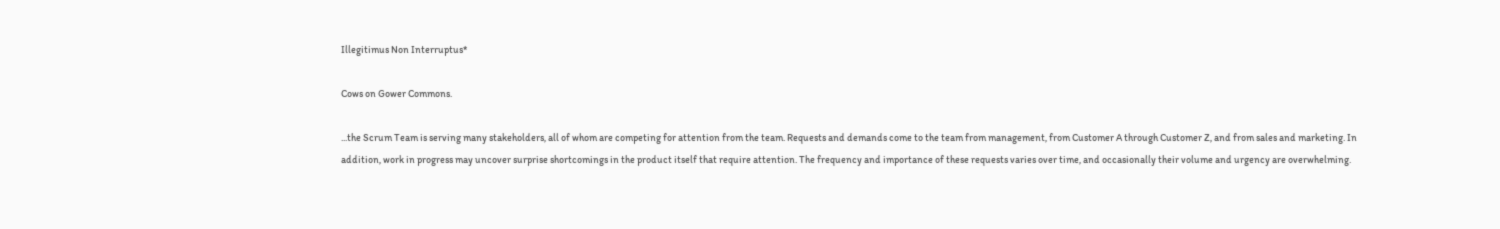Illegitimus Non Interruptus*

Cows on Gower Commons.

...the Scrum Team is serving many stakeholders, all of whom are competing for attention from the team. Requests and demands come to the team from management, from Customer A through Customer Z, and from sales and marketing. In addition, work in progress may uncover surprise shortcomings in the product itself that require attention. The frequency and importance of these requests varies over time, and occasionally their volume and urgency are overwhelming.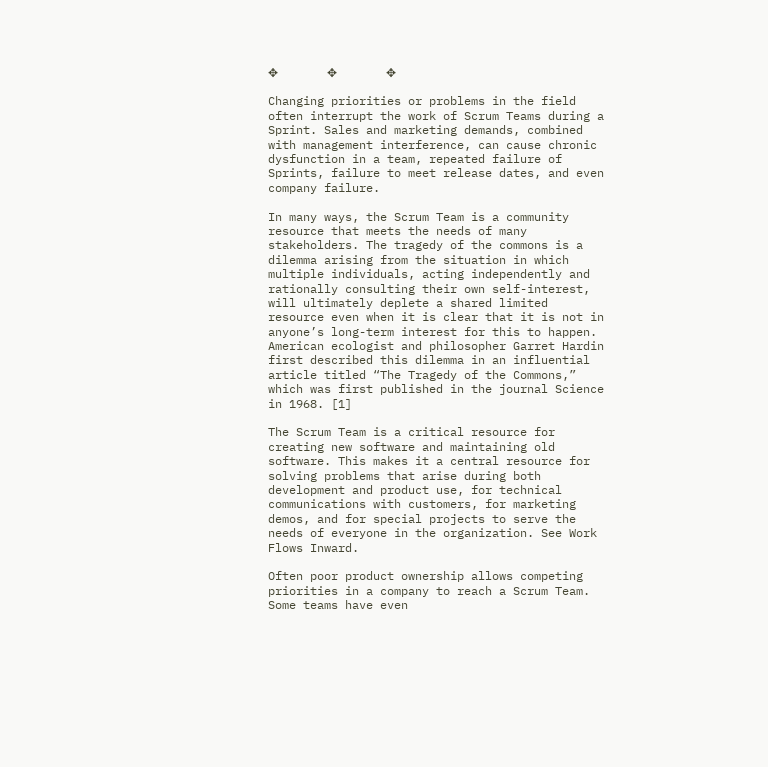✥       ✥       ✥

Changing priorities or problems in the field often interrupt the work of Scrum Teams during a Sprint. Sales and marketing demands, combined with management interference, can cause chronic dysfunction in a team, repeated failure of Sprints, failure to meet release dates, and even company failure.

In many ways, the Scrum Team is a community resource that meets the needs of many stakeholders. The tragedy of the commons is a dilemma arising from the situation in which multiple individuals, acting independently and rationally consulting their own self-interest, will ultimately deplete a shared limited resource even when it is clear that it is not in anyone’s long-term interest for this to happen. American ecologist and philosopher Garret Hardin first described this dilemma in an influential article titled “The Tragedy of the Commons,” which was first published in the journal Science in 1968. [1]

The Scrum Team is a critical resource for creating new software and maintaining old software. This makes it a central resource for solving problems that arise during both development and product use, for technical communications with customers, for marketing demos, and for special projects to serve the needs of everyone in the organization. See Work Flows Inward.

Often poor product ownership allows competing priorities in a company to reach a Scrum Team. Some teams have even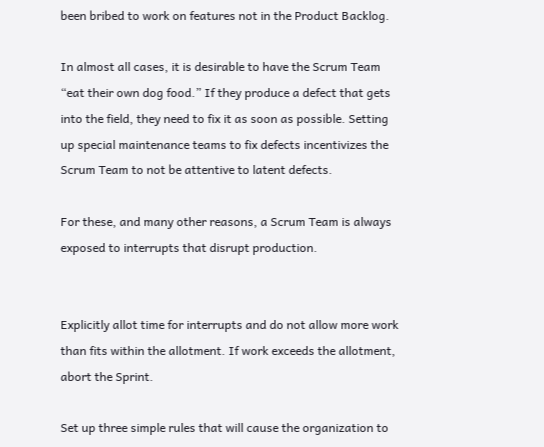been bribed to work on features not in the Product Backlog.

In almost all cases, it is desirable to have the Scrum Team “eat their own dog food.” If they produce a defect that gets into the field, they need to fix it as soon as possible. Setting up special maintenance teams to fix defects incentivizes the Scrum Team to not be attentive to latent defects.

For these, and many other reasons, a Scrum Team is always exposed to interrupts that disrupt production.


Explicitly allot time for interrupts and do not allow more work than fits within the allotment. If work exceeds the allotment, abort the Sprint.

Set up three simple rules that will cause the organization to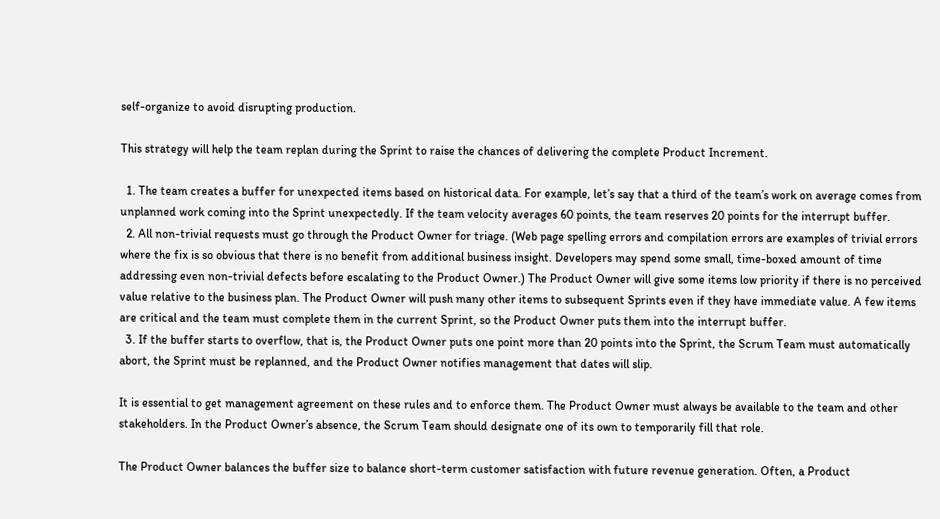self-organize to avoid disrupting production.

This strategy will help the team replan during the Sprint to raise the chances of delivering the complete Product Increment.

  1. The team creates a buffer for unexpected items based on historical data. For example, let’s say that a third of the team’s work on average comes from unplanned work coming into the Sprint unexpectedly. If the team velocity averages 60 points, the team reserves 20 points for the interrupt buffer.
  2. All non-trivial requests must go through the Product Owner for triage. (Web page spelling errors and compilation errors are examples of trivial errors where the fix is so obvious that there is no benefit from additional business insight. Developers may spend some small, time-boxed amount of time addressing even non-trivial defects before escalating to the Product Owner.) The Product Owner will give some items low priority if there is no perceived value relative to the business plan. The Product Owner will push many other items to subsequent Sprints even if they have immediate value. A few items are critical and the team must complete them in the current Sprint, so the Product Owner puts them into the interrupt buffer.
  3. If the buffer starts to overflow, that is, the Product Owner puts one point more than 20 points into the Sprint, the Scrum Team must automatically abort, the Sprint must be replanned, and the Product Owner notifies management that dates will slip.

It is essential to get management agreement on these rules and to enforce them. The Product Owner must always be available to the team and other stakeholders. In the Product Owner’s absence, the Scrum Team should designate one of its own to temporarily fill that role.

The Product Owner balances the buffer size to balance short-term customer satisfaction with future revenue generation. Often, a Product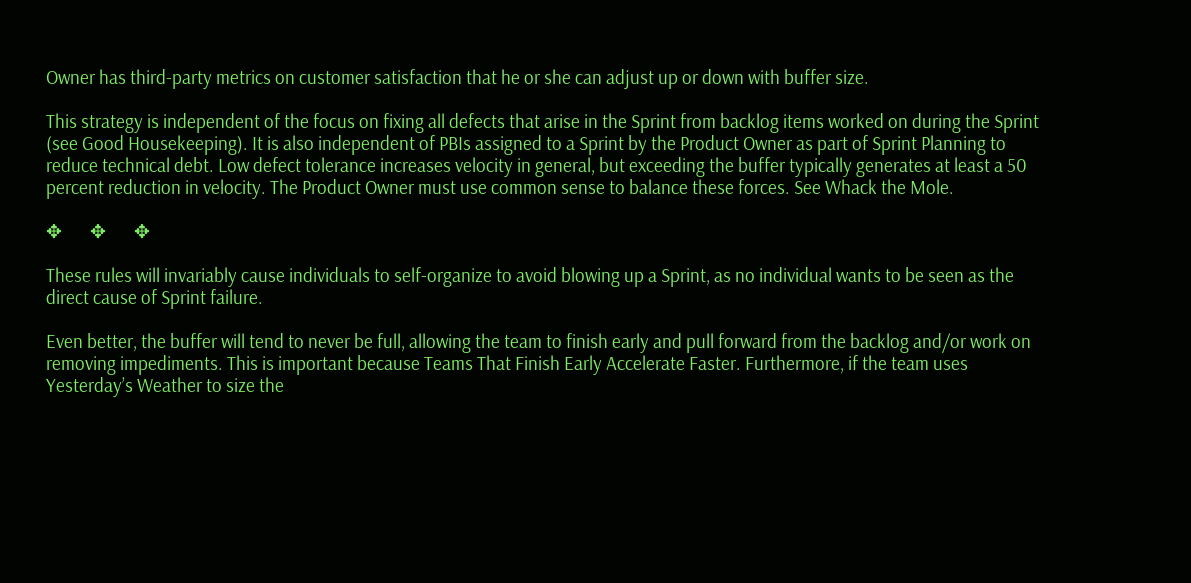Owner has third-party metrics on customer satisfaction that he or she can adjust up or down with buffer size.

This strategy is independent of the focus on fixing all defects that arise in the Sprint from backlog items worked on during the Sprint (see Good Housekeeping). It is also independent of PBIs assigned to a Sprint by the Product Owner as part of Sprint Planning to reduce technical debt. Low defect tolerance increases velocity in general, but exceeding the buffer typically generates at least a 50 percent reduction in velocity. The Product Owner must use common sense to balance these forces. See Whack the Mole.

✥       ✥       ✥

These rules will invariably cause individuals to self-organize to avoid blowing up a Sprint, as no individual wants to be seen as the direct cause of Sprint failure.

Even better, the buffer will tend to never be full, allowing the team to finish early and pull forward from the backlog and/or work on removing impediments. This is important because Teams That Finish Early Accelerate Faster. Furthermore, if the team uses Yesterday’s Weather to size the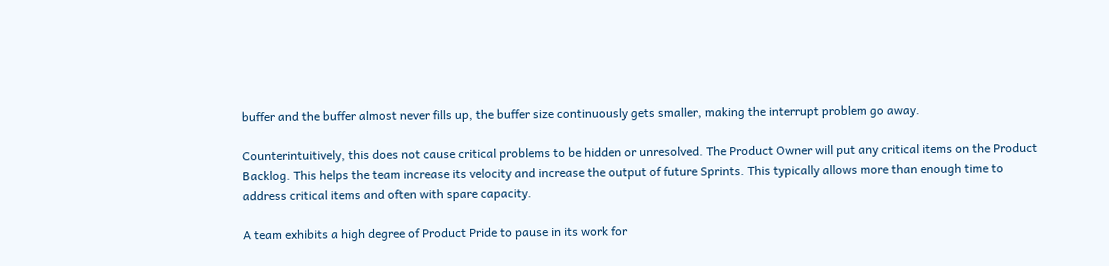buffer and the buffer almost never fills up, the buffer size continuously gets smaller, making the interrupt problem go away.

Counterintuitively, this does not cause critical problems to be hidden or unresolved. The Product Owner will put any critical items on the Product Backlog. This helps the team increase its velocity and increase the output of future Sprints. This typically allows more than enough time to address critical items and often with spare capacity.

A team exhibits a high degree of Product Pride to pause in its work for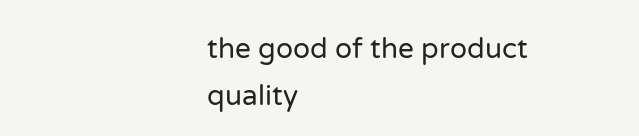the good of the product quality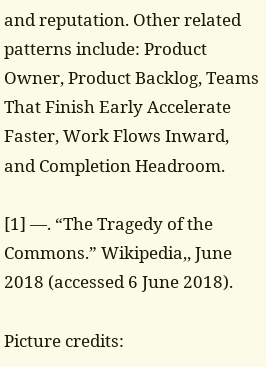and reputation. Other related patterns include: Product Owner, Product Backlog, Teams That Finish Early Accelerate Faster, Work Flows Inward, and Completion Headroom.

[1] —. “The Tragedy of the Commons.” Wikipedia,, June 2018 (accessed 6 June 2018).

Picture credits: